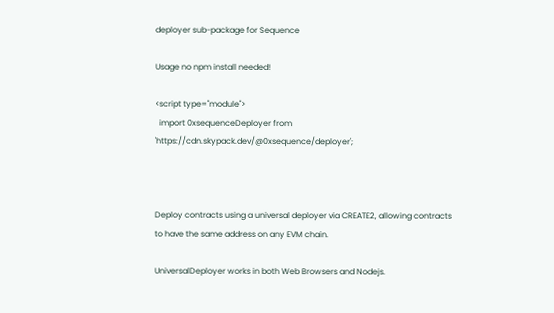deployer sub-package for Sequence

Usage no npm install needed!

<script type="module">
  import 0xsequenceDeployer from 'https://cdn.skypack.dev/@0xsequence/deployer';



Deploy contracts using a universal deployer via CREATE2, allowing contracts to have the same address on any EVM chain.

UniversalDeployer works in both Web Browsers and Nodejs.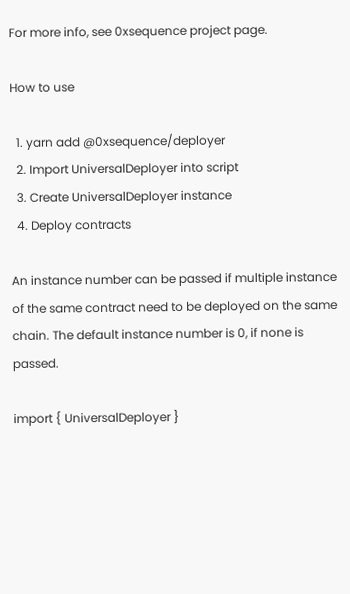For more info, see 0xsequence project page.

How to use

  1. yarn add @0xsequence/deployer
  2. Import UniversalDeployer into script
  3. Create UniversalDeployer instance
  4. Deploy contracts

An instance number can be passed if multiple instance of the same contract need to be deployed on the same chain. The default instance number is 0, if none is passed.

import { UniversalDeployer }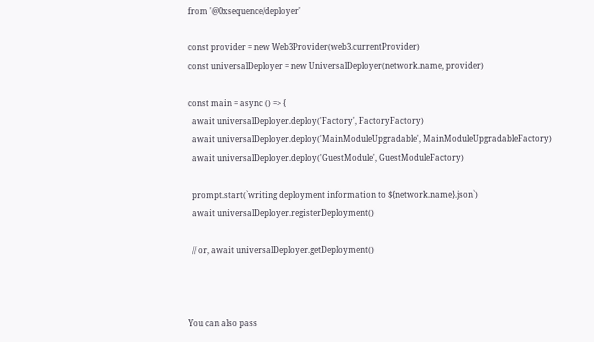from '@0xsequence/deployer'

const provider = new Web3Provider(web3.currentProvider)
const universalDeployer = new UniversalDeployer(network.name, provider)

const main = async () => {
  await universalDeployer.deploy('Factory', FactoryFactory)
  await universalDeployer.deploy('MainModuleUpgradable', MainModuleUpgradableFactory)
  await universalDeployer.deploy('GuestModule', GuestModuleFactory)

  prompt.start(`writing deployment information to ${network.name}.json`)
  await universalDeployer.registerDeployment()

  // or, await universalDeployer.getDeployment()



You can also pass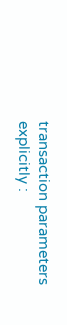transaction parameters explicitly :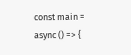const main = async () => {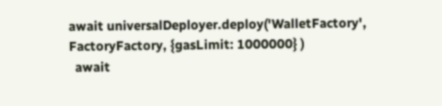await universalDeployer.deploy('WalletFactory', FactoryFactory, {gasLimit: 1000000} )
  await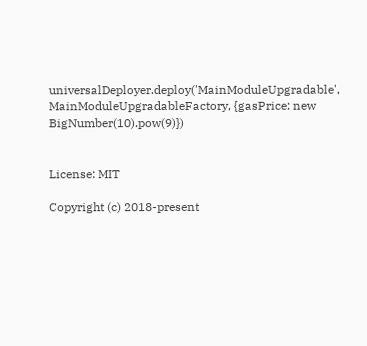universalDeployer.deploy('MainModuleUpgradable', MainModuleUpgradableFactory, {gasPrice: new BigNumber(10).pow(9)})


License: MIT

Copyright (c) 2018-present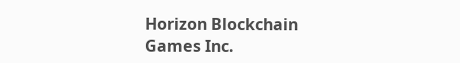Horizon Blockchain Games Inc.